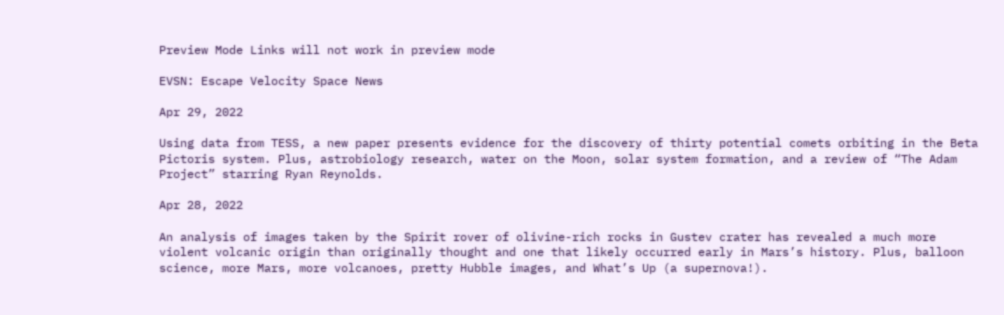Preview Mode Links will not work in preview mode

EVSN: Escape Velocity Space News

Apr 29, 2022

Using data from TESS, a new paper presents evidence for the discovery of thirty potential comets orbiting in the Beta Pictoris system. Plus, astrobiology research, water on the Moon, solar system formation, and a review of “The Adam Project” starring Ryan Reynolds.

Apr 28, 2022

An analysis of images taken by the Spirit rover of olivine-rich rocks in Gustev crater has revealed a much more violent volcanic origin than originally thought and one that likely occurred early in Mars’s history. Plus, balloon science, more Mars, more volcanoes, pretty Hubble images, and What’s Up (a supernova!).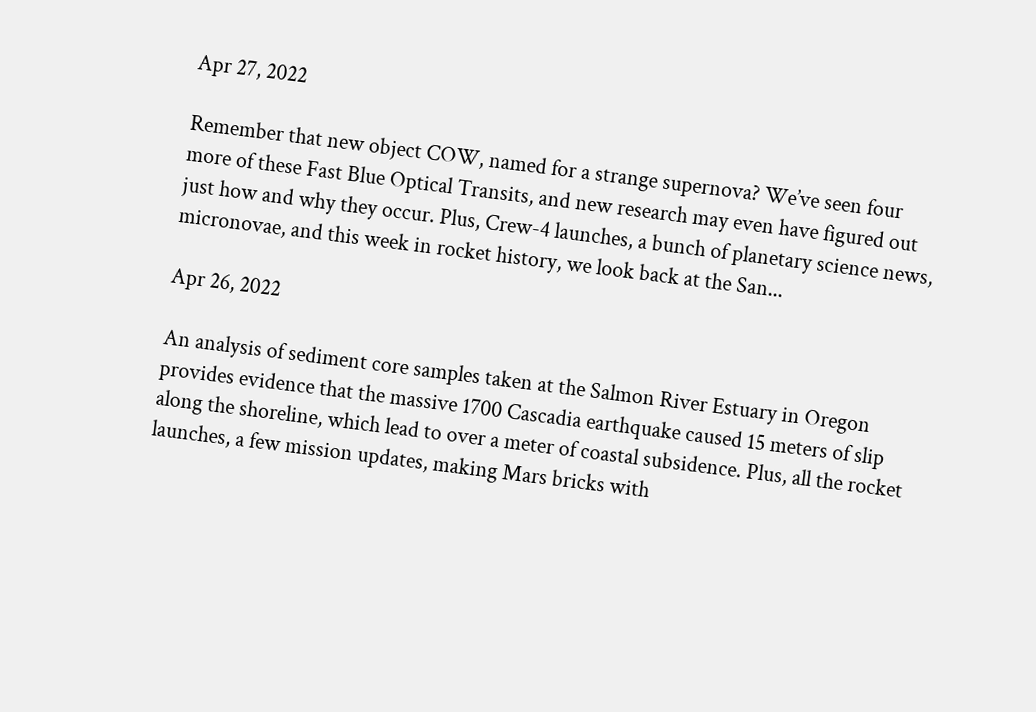Apr 27, 2022

Remember that new object COW, named for a strange supernova? We’ve seen four more of these Fast Blue Optical Transits, and new research may even have figured out just how and why they occur. Plus, Crew-4 launches, a bunch of planetary science news, micronovae, and this week in rocket history, we look back at the San...

Apr 26, 2022

An analysis of sediment core samples taken at the Salmon River Estuary in Oregon provides evidence that the massive 1700 Cascadia earthquake caused 15 meters of slip along the shoreline, which lead to over a meter of coastal subsidence. Plus, all the rocket launches, a few mission updates, making Mars bricks with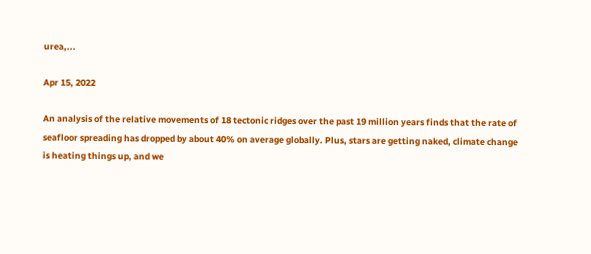urea,...

Apr 15, 2022

An analysis of the relative movements of 18 tectonic ridges over the past 19 million years finds that the rate of seafloor spreading has dropped by about 40% on average globally. Plus, stars are getting naked, climate change is heating things up, and we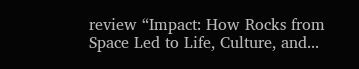review “Impact: How Rocks from Space Led to Life, Culture, and...